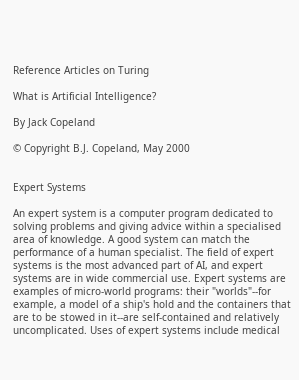Reference Articles on Turing

What is Artificial Intelligence?

By Jack Copeland

© Copyright B.J. Copeland, May 2000


Expert Systems

An expert system is a computer program dedicated to solving problems and giving advice within a specialised area of knowledge. A good system can match the performance of a human specialist. The field of expert systems is the most advanced part of AI, and expert systems are in wide commercial use. Expert systems are examples of micro-world programs: their "worlds"--for example, a model of a ship's hold and the containers that are to be stowed in it--are self-contained and relatively uncomplicated. Uses of expert systems include medical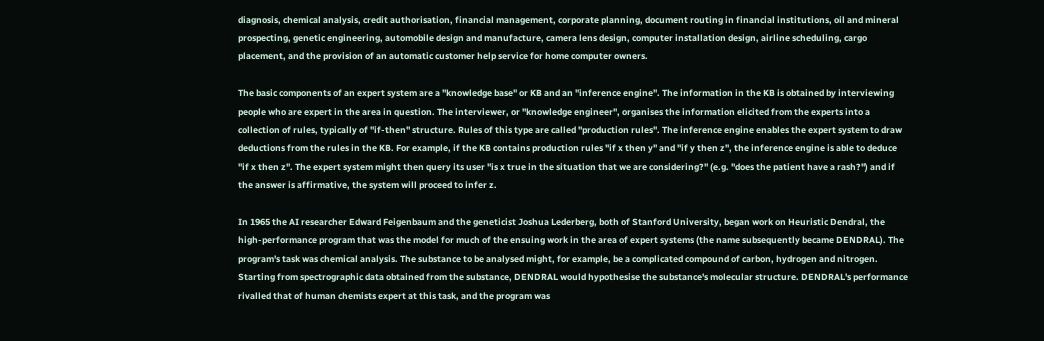diagnosis, chemical analysis, credit authorisation, financial management, corporate planning, document routing in financial institutions, oil and mineral prospecting, genetic engineering, automobile design and manufacture, camera lens design, computer installation design, airline scheduling, cargo placement, and the provision of an automatic customer help service for home computer owners.

The basic components of an expert system are a "knowledge base" or KB and an "inference engine". The information in the KB is obtained by interviewing people who are expert in the area in question. The interviewer, or "knowledge engineer", organises the information elicited from the experts into a collection of rules, typically of "if-then" structure. Rules of this type are called "production rules". The inference engine enables the expert system to draw deductions from the rules in the KB. For example, if the KB contains production rules "if x then y" and "if y then z", the inference engine is able to deduce "if x then z". The expert system might then query its user "is x true in the situation that we are considering?" (e.g. "does the patient have a rash?") and if the answer is affirmative, the system will proceed to infer z.

In 1965 the AI researcher Edward Feigenbaum and the geneticist Joshua Lederberg, both of Stanford University, began work on Heuristic Dendral, the high-performance program that was the model for much of the ensuing work in the area of expert systems (the name subsequently became DENDRAL). The program's task was chemical analysis. The substance to be analysed might, for example, be a complicated compound of carbon, hydrogen and nitrogen. Starting from spectrographic data obtained from the substance, DENDRAL would hypothesise the substance's molecular structure. DENDRAL's performance rivalled that of human chemists expert at this task, and the program was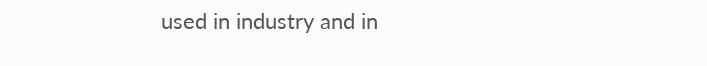used in industry and in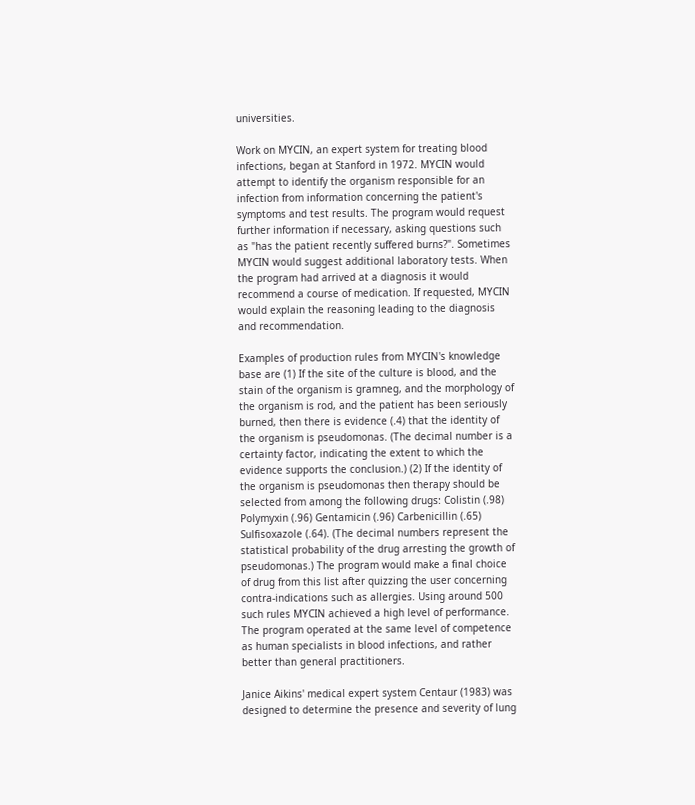universities.

Work on MYCIN, an expert system for treating blood infections, began at Stanford in 1972. MYCIN would attempt to identify the organism responsible for an infection from information concerning the patient's symptoms and test results. The program would request further information if necessary, asking questions such as "has the patient recently suffered burns?". Sometimes MYCIN would suggest additional laboratory tests. When the program had arrived at a diagnosis it would recommend a course of medication. If requested, MYCIN would explain the reasoning leading to the diagnosis and recommendation.

Examples of production rules from MYCIN's knowledge base are (1) If the site of the culture is blood, and the stain of the organism is gramneg, and the morphology of the organism is rod, and the patient has been seriously burned, then there is evidence (.4) that the identity of the organism is pseudomonas. (The decimal number is a certainty factor, indicating the extent to which the evidence supports the conclusion.) (2) If the identity of the organism is pseudomonas then therapy should be selected from among the following drugs: Colistin (.98) Polymyxin (.96) Gentamicin (.96) Carbenicillin (.65) Sulfisoxazole (.64). (The decimal numbers represent the statistical probability of the drug arresting the growth of pseudomonas.) The program would make a final choice of drug from this list after quizzing the user concerning contra-indications such as allergies. Using around 500 such rules MYCIN achieved a high level of performance. The program operated at the same level of competence as human specialists in blood infections, and rather better than general practitioners.

Janice Aikins' medical expert system Centaur (1983) was designed to determine the presence and severity of lung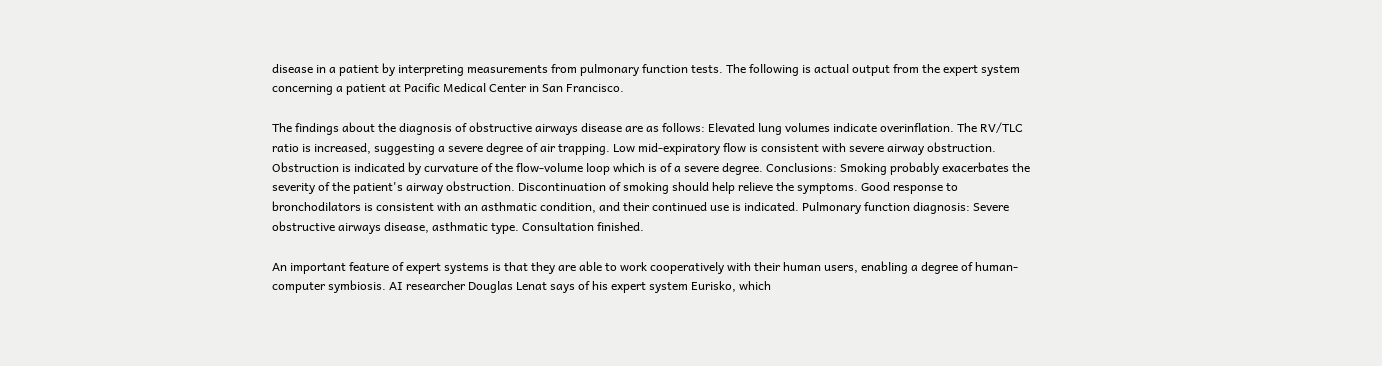disease in a patient by interpreting measurements from pulmonary function tests. The following is actual output from the expert system concerning a patient at Pacific Medical Center in San Francisco.

The findings about the diagnosis of obstructive airways disease are as follows: Elevated lung volumes indicate overinflation. The RV/TLC ratio is increased, suggesting a severe degree of air trapping. Low mid-expiratory flow is consistent with severe airway obstruction. Obstruction is indicated by curvature of the flow-volume loop which is of a severe degree. Conclusions: Smoking probably exacerbates the severity of the patient's airway obstruction. Discontinuation of smoking should help relieve the symptoms. Good response to bronchodilators is consistent with an asthmatic condition, and their continued use is indicated. Pulmonary function diagnosis: Severe obstructive airways disease, asthmatic type. Consultation finished.

An important feature of expert systems is that they are able to work cooperatively with their human users, enabling a degree of human-computer symbiosis. AI researcher Douglas Lenat says of his expert system Eurisko, which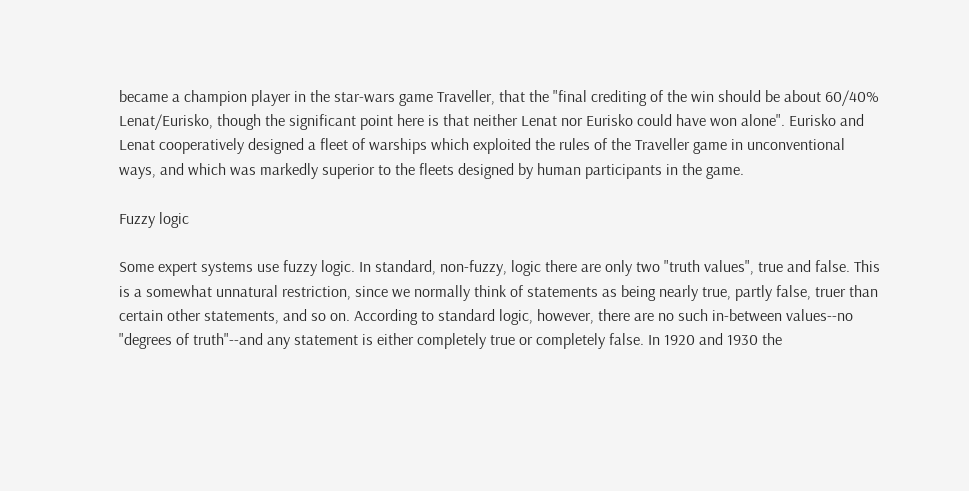became a champion player in the star-wars game Traveller, that the "final crediting of the win should be about 60/40% Lenat/Eurisko, though the significant point here is that neither Lenat nor Eurisko could have won alone". Eurisko and Lenat cooperatively designed a fleet of warships which exploited the rules of the Traveller game in unconventional ways, and which was markedly superior to the fleets designed by human participants in the game.

Fuzzy logic

Some expert systems use fuzzy logic. In standard, non-fuzzy, logic there are only two "truth values", true and false. This is a somewhat unnatural restriction, since we normally think of statements as being nearly true, partly false, truer than certain other statements, and so on. According to standard logic, however, there are no such in-between values--no "degrees of truth"--and any statement is either completely true or completely false. In 1920 and 1930 the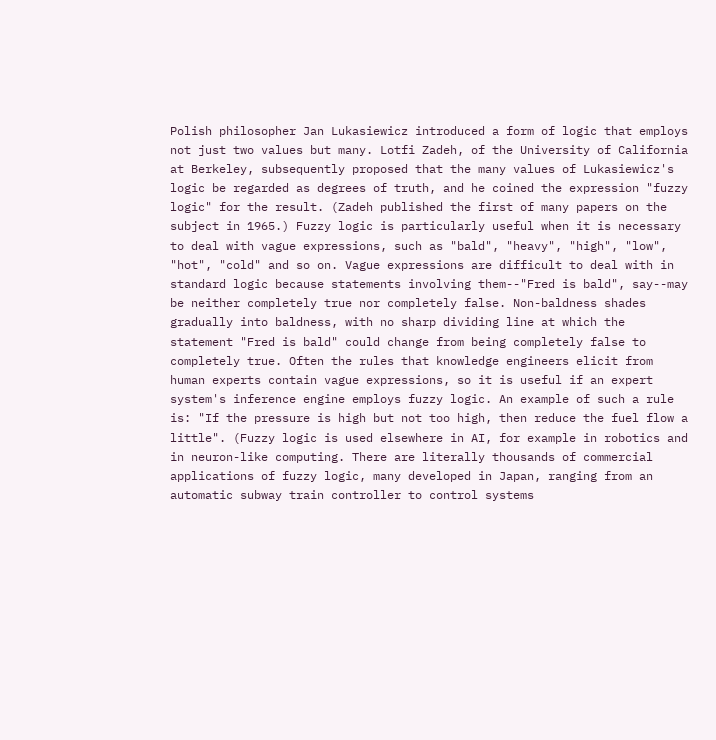Polish philosopher Jan Lukasiewicz introduced a form of logic that employs not just two values but many. Lotfi Zadeh, of the University of California at Berkeley, subsequently proposed that the many values of Lukasiewicz's logic be regarded as degrees of truth, and he coined the expression "fuzzy logic" for the result. (Zadeh published the first of many papers on the subject in 1965.) Fuzzy logic is particularly useful when it is necessary to deal with vague expressions, such as "bald", "heavy", "high", "low", "hot", "cold" and so on. Vague expressions are difficult to deal with in standard logic because statements involving them--"Fred is bald", say--may be neither completely true nor completely false. Non-baldness shades gradually into baldness, with no sharp dividing line at which the statement "Fred is bald" could change from being completely false to completely true. Often the rules that knowledge engineers elicit from human experts contain vague expressions, so it is useful if an expert system's inference engine employs fuzzy logic. An example of such a rule is: "If the pressure is high but not too high, then reduce the fuel flow a little". (Fuzzy logic is used elsewhere in AI, for example in robotics and in neuron-like computing. There are literally thousands of commercial applications of fuzzy logic, many developed in Japan, ranging from an automatic subway train controller to control systems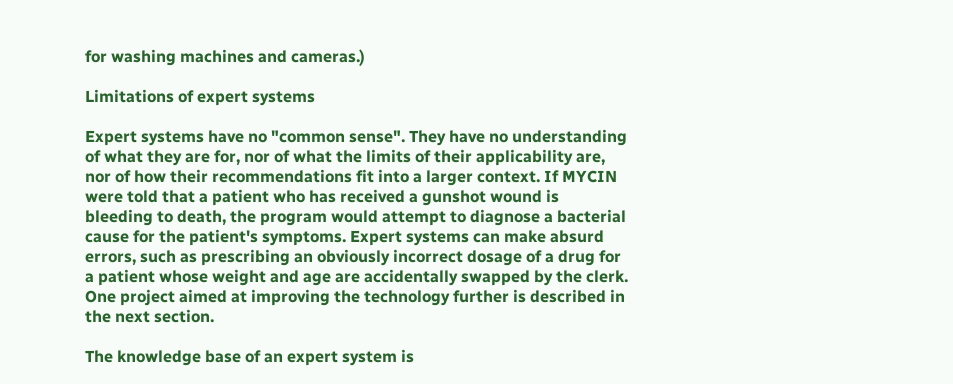for washing machines and cameras.)

Limitations of expert systems

Expert systems have no "common sense". They have no understanding of what they are for, nor of what the limits of their applicability are, nor of how their recommendations fit into a larger context. If MYCIN were told that a patient who has received a gunshot wound is bleeding to death, the program would attempt to diagnose a bacterial cause for the patient's symptoms. Expert systems can make absurd errors, such as prescribing an obviously incorrect dosage of a drug for a patient whose weight and age are accidentally swapped by the clerk. One project aimed at improving the technology further is described in the next section.

The knowledge base of an expert system is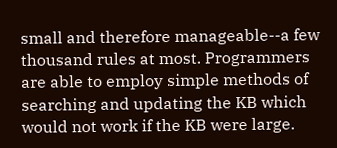small and therefore manageable--a few thousand rules at most. Programmers are able to employ simple methods of searching and updating the KB which would not work if the KB were large.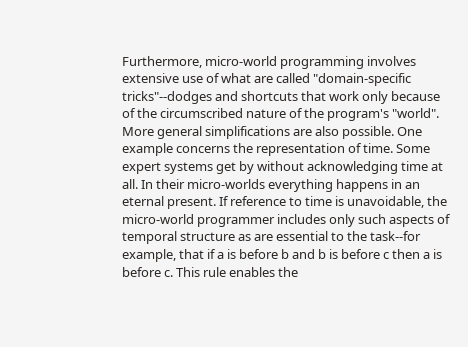Furthermore, micro-world programming involves extensive use of what are called "domain-specific tricks"--dodges and shortcuts that work only because of the circumscribed nature of the program's "world". More general simplifications are also possible. One example concerns the representation of time. Some expert systems get by without acknowledging time at all. In their micro-worlds everything happens in an eternal present. If reference to time is unavoidable, the micro-world programmer includes only such aspects of temporal structure as are essential to the task--for example, that if a is before b and b is before c then a is before c. This rule enables the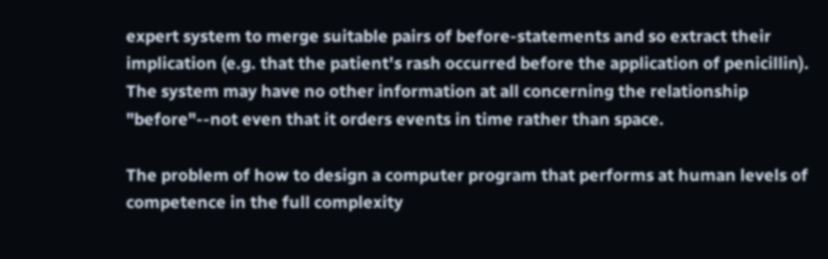expert system to merge suitable pairs of before-statements and so extract their implication (e.g. that the patient's rash occurred before the application of penicillin). The system may have no other information at all concerning the relationship "before"--not even that it orders events in time rather than space.

The problem of how to design a computer program that performs at human levels of competence in the full complexity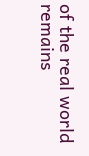of the real world remains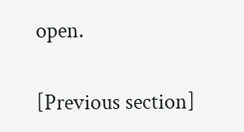open.

[Previous section]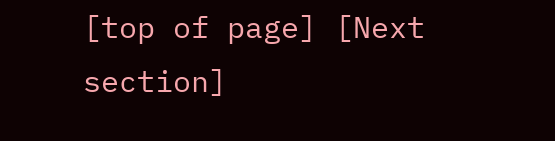[top of page] [Next section]